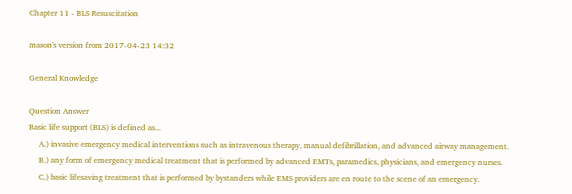Chapter 11 - BLS Resuscitation

mason's version from 2017-04-23 14:32

General Knowledge

Question Answer
Basic life support (BLS) is defined as...
     A.) invasive emergency medical interventions such as intravenous therapy, manual defibrillation, and advanced airway management.
     B.) any form of emergency medical treatment that is performed by advanced EMTs, paramedics, physicians, and emergency nurses.
     C.) basic lifesaving treatment that is performed by bystanders while EMS providers are en route to the scene of an emergency.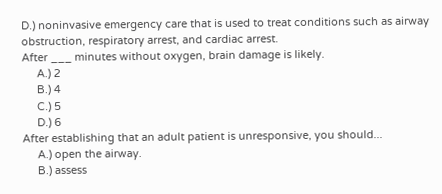D.) noninvasive emergency care that is used to treat conditions such as airway obstruction, respiratory arrest, and cardiac arrest.
After ___ minutes without oxygen, brain damage is likely.
     A.) 2
     B.) 4
     C.) 5
     D.) 6
After establishing that an adult patient is unresponsive, you should...
     A.) open the airway.
     B.) assess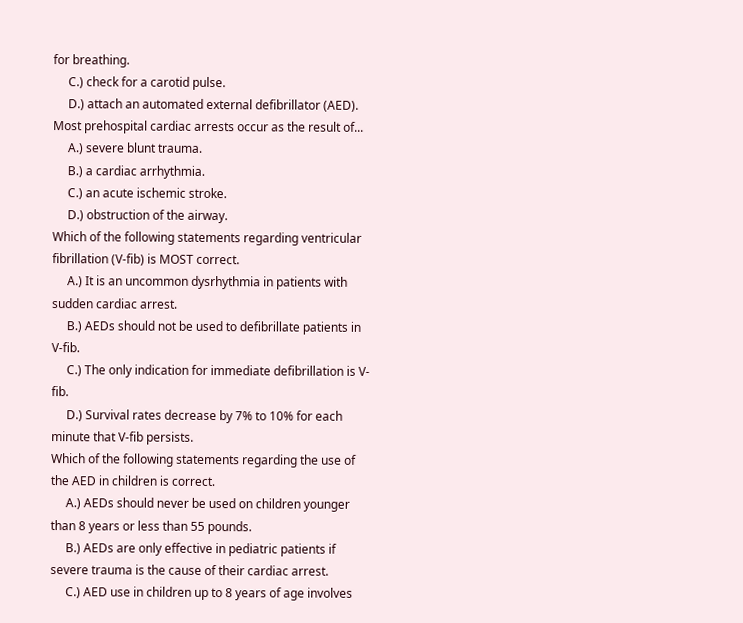for breathing.
     C.) check for a carotid pulse.
     D.) attach an automated external defibrillator (AED).
Most prehospital cardiac arrests occur as the result of...
     A.) severe blunt trauma.
     B.) a cardiac arrhythmia.
     C.) an acute ischemic stroke.
     D.) obstruction of the airway.
Which of the following statements regarding ventricular fibrillation (V-fib) is MOST correct.
     A.) It is an uncommon dysrhythmia in patients with sudden cardiac arrest.
     B.) AEDs should not be used to defibrillate patients in V-fib.
     C.) The only indication for immediate defibrillation is V-fib.
     D.) Survival rates decrease by 7% to 10% for each minute that V-fib persists.
Which of the following statements regarding the use of the AED in children is correct.
     A.) AEDs should never be used on children younger than 8 years or less than 55 pounds.
     B.) AEDs are only effective in pediatric patients if severe trauma is the cause of their cardiac arrest.
     C.) AED use in children up to 8 years of age involves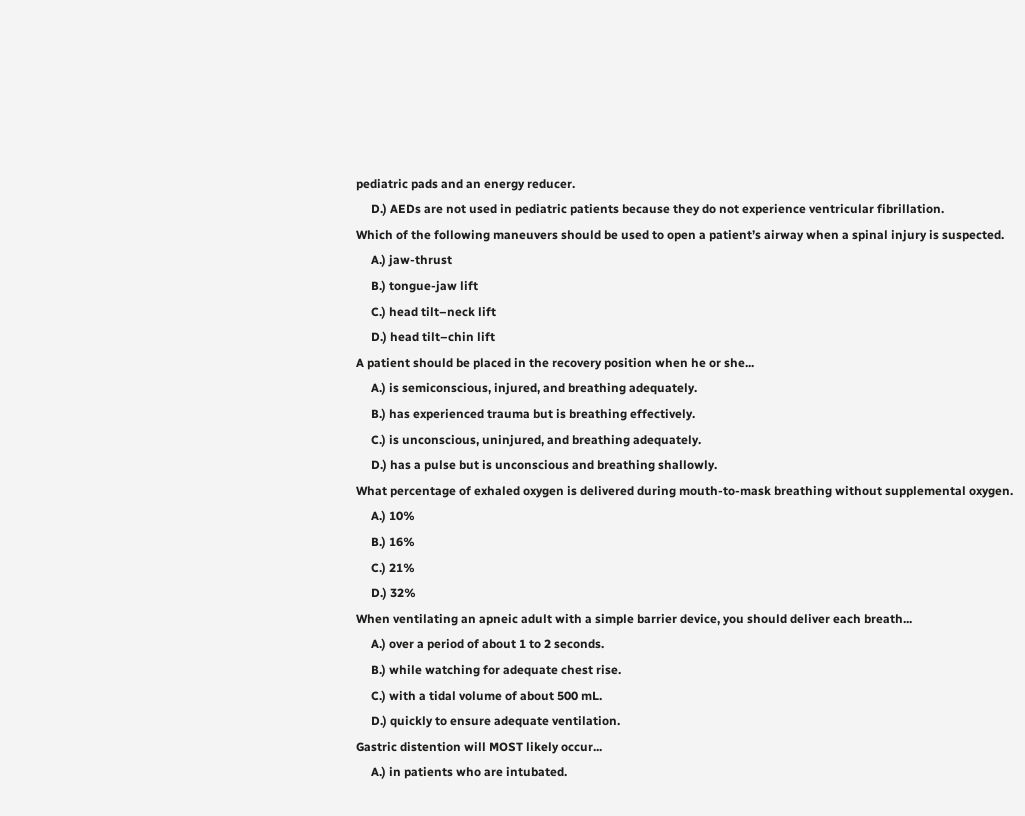pediatric pads and an energy reducer.
     D.) AEDs are not used in pediatric patients because they do not experience ventricular fibrillation.
Which of the following maneuvers should be used to open a patient’s airway when a spinal injury is suspected.
     A.) jaw-thrust
     B.) tongue-jaw lift
     C.) head tilt–neck lift
     D.) head tilt–chin lift
A patient should be placed in the recovery position when he or she...
     A.) is semiconscious, injured, and breathing adequately.
     B.) has experienced trauma but is breathing effectively.
     C.) is unconscious, uninjured, and breathing adequately.
     D.) has a pulse but is unconscious and breathing shallowly.
What percentage of exhaled oxygen is delivered during mouth-to-mask breathing without supplemental oxygen.
     A.) 10%
     B.) 16%
     C.) 21%
     D.) 32%
When ventilating an apneic adult with a simple barrier device, you should deliver each breath...
     A.) over a period of about 1 to 2 seconds.
     B.) while watching for adequate chest rise.
     C.) with a tidal volume of about 500 mL.
     D.) quickly to ensure adequate ventilation.
Gastric distention will MOST likely occur...
     A.) in patients who are intubated.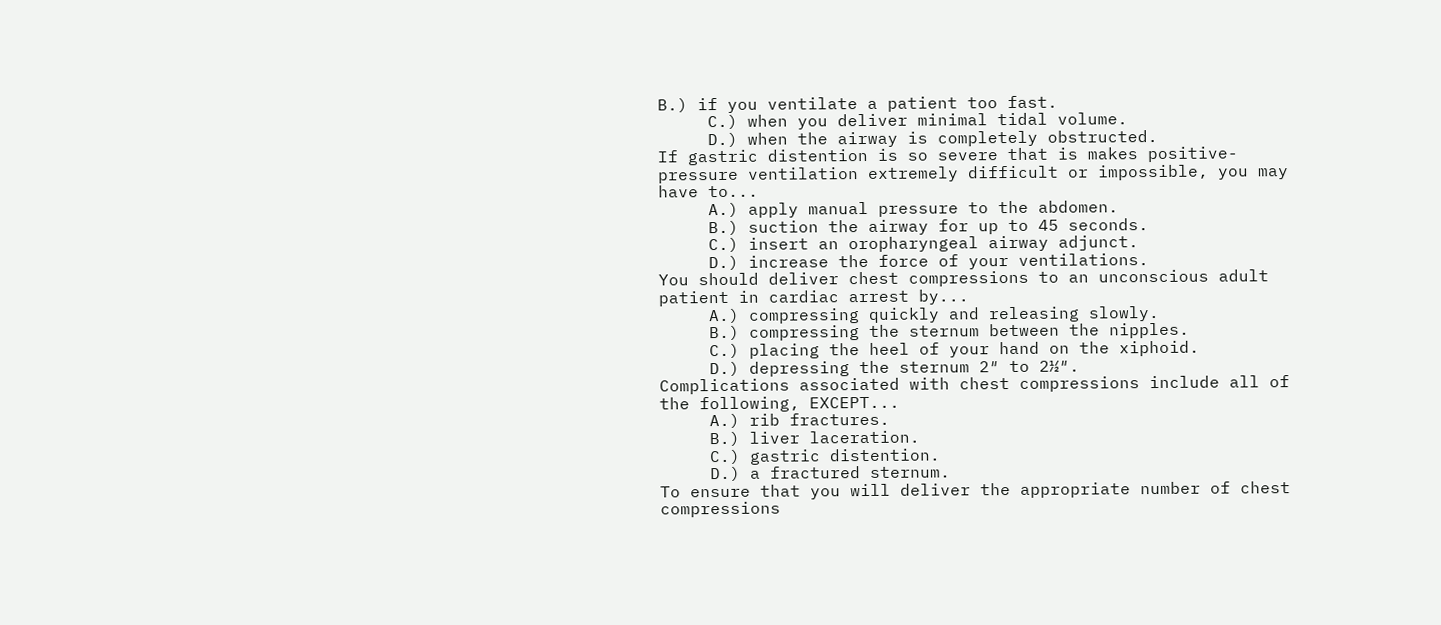B.) if you ventilate a patient too fast.
     C.) when you deliver minimal tidal volume.
     D.) when the airway is completely obstructed.
If gastric distention is so severe that is makes positive-pressure ventilation extremely difficult or impossible, you may have to...
     A.) apply manual pressure to the abdomen.
     B.) suction the airway for up to 45 seconds.
     C.) insert an oropharyngeal airway adjunct.
     D.) increase the force of your ventilations.
You should deliver chest compressions to an unconscious adult patient in cardiac arrest by...
     A.) compressing quickly and releasing slowly.
     B.) compressing the sternum between the nipples.
     C.) placing the heel of your hand on the xiphoid.
     D.) depressing the sternum 2″ to 2½″.
Complications associated with chest compressions include all of the following, EXCEPT...
     A.) rib fractures.
     B.) liver laceration.
     C.) gastric distention.
     D.) a fractured sternum.
To ensure that you will deliver the appropriate number of chest compressions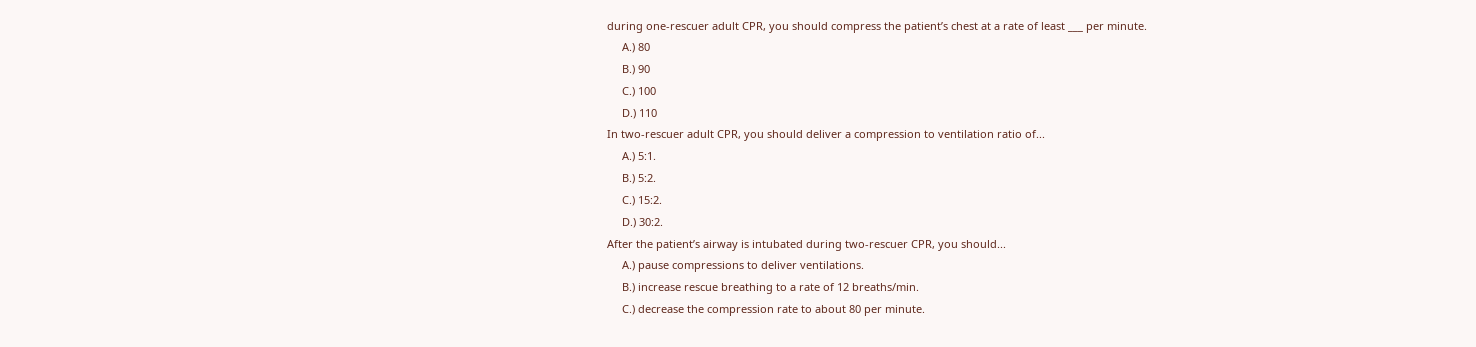during one-rescuer adult CPR, you should compress the patient’s chest at a rate of least ___ per minute.
     A.) 80
     B.) 90
     C.) 100
     D.) 110
In two-rescuer adult CPR, you should deliver a compression to ventilation ratio of...
     A.) 5:1.
     B.) 5:2.
     C.) 15:2.
     D.) 30:2.
After the patient’s airway is intubated during two-rescuer CPR, you should...
     A.) pause compressions to deliver ventilations.
     B.) increase rescue breathing to a rate of 12 breaths/min.
     C.) decrease the compression rate to about 80 per minute.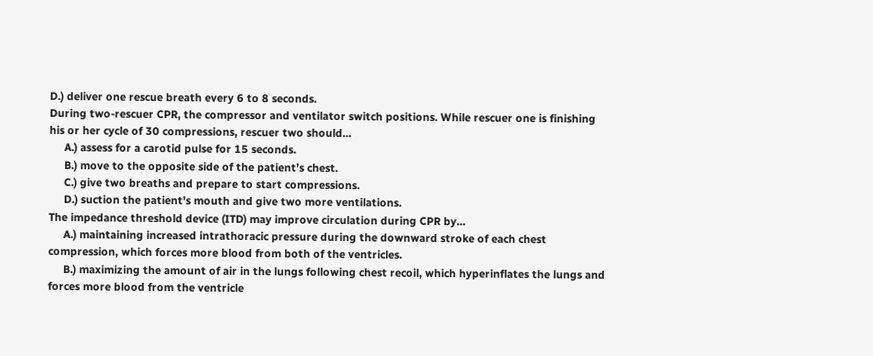D.) deliver one rescue breath every 6 to 8 seconds.
During two-rescuer CPR, the compressor and ventilator switch positions. While rescuer one is finishing his or her cycle of 30 compressions, rescuer two should...
     A.) assess for a carotid pulse for 15 seconds.
     B.) move to the opposite side of the patient’s chest.
     C.) give two breaths and prepare to start compressions.
     D.) suction the patient’s mouth and give two more ventilations.
The impedance threshold device (ITD) may improve circulation during CPR by...
     A.) maintaining increased intrathoracic pressure during the downward stroke of each chest compression, which forces more blood from both of the ventricles.
     B.) maximizing the amount of air in the lungs following chest recoil, which hyperinflates the lungs and forces more blood from the ventricle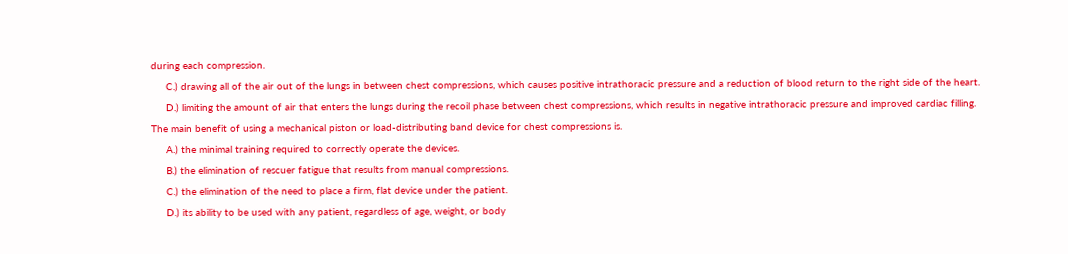during each compression.
     C.) drawing all of the air out of the lungs in between chest compressions, which causes positive intrathoracic pressure and a reduction of blood return to the right side of the heart.
     D.) limiting the amount of air that enters the lungs during the recoil phase between chest compressions, which results in negative intrathoracic pressure and improved cardiac filling.
The main benefit of using a mechanical piston or load-distributing band device for chest compressions is.
     A.) the minimal training required to correctly operate the devices.
     B.) the elimination of rescuer fatigue that results from manual compressions.
     C.) the elimination of the need to place a firm, flat device under the patient.
     D.) its ability to be used with any patient, regardless of age, weight, or body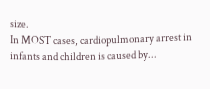size.
In MOST cases, cardiopulmonary arrest in infants and children is caused by...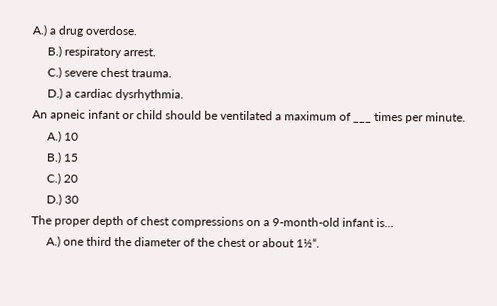A.) a drug overdose.
     B.) respiratory arrest.
     C.) severe chest trauma.
     D.) a cardiac dysrhythmia.
An apneic infant or child should be ventilated a maximum of ___ times per minute.
     A.) 10
     B.) 15
     C.) 20
     D.) 30
The proper depth of chest compressions on a 9-month-old infant is...
     A.) one third the diameter of the chest or about 1½“.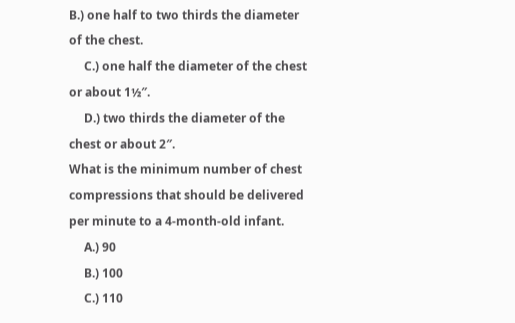B.) one half to two thirds the diameter of the chest.
     C.) one half the diameter of the chest or about 1½″.
     D.) two thirds the diameter of the chest or about 2″.
What is the minimum number of chest compressions that should be delivered per minute to a 4-month-old infant.
     A.) 90
     B.) 100
     C.) 110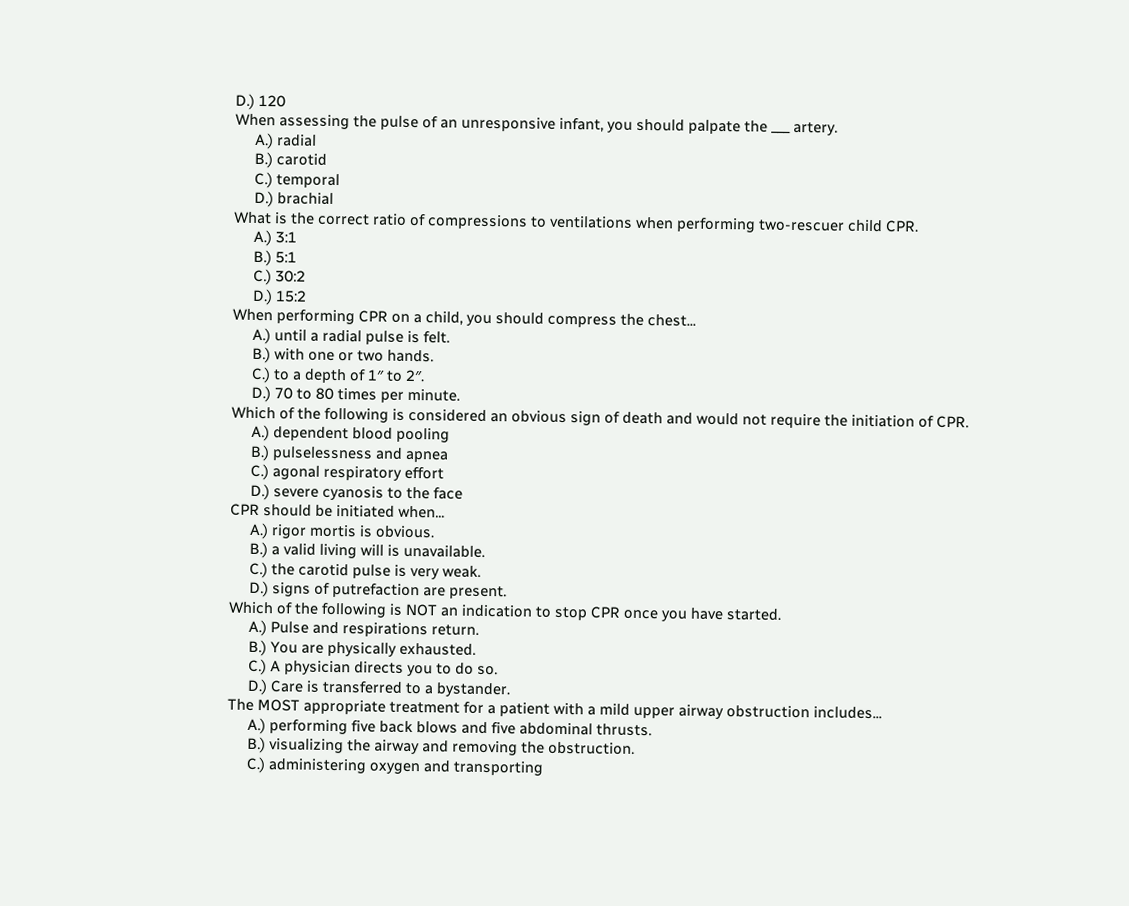D.) 120
When assessing the pulse of an unresponsive infant, you should palpate the ___ artery.
     A.) radial
     B.) carotid
     C.) temporal
     D.) brachial
What is the correct ratio of compressions to ventilations when performing two-rescuer child CPR.
     A.) 3:1
     B.) 5:1
     C.) 30:2
     D.) 15:2
When performing CPR on a child, you should compress the chest...
     A.) until a radial pulse is felt.
     B.) with one or two hands.
     C.) to a depth of 1″ to 2″.
     D.) 70 to 80 times per minute.
Which of the following is considered an obvious sign of death and would not require the initiation of CPR.
     A.) dependent blood pooling
     B.) pulselessness and apnea
     C.) agonal respiratory effort
     D.) severe cyanosis to the face
CPR should be initiated when...
     A.) rigor mortis is obvious.
     B.) a valid living will is unavailable.
     C.) the carotid pulse is very weak.
     D.) signs of putrefaction are present.
Which of the following is NOT an indication to stop CPR once you have started.
     A.) Pulse and respirations return.
     B.) You are physically exhausted.
     C.) A physician directs you to do so.
     D.) Care is transferred to a bystander.
The MOST appropriate treatment for a patient with a mild upper airway obstruction includes...
     A.) performing five back blows and five abdominal thrusts.
     B.) visualizing the airway and removing the obstruction.
     C.) administering oxygen and transporting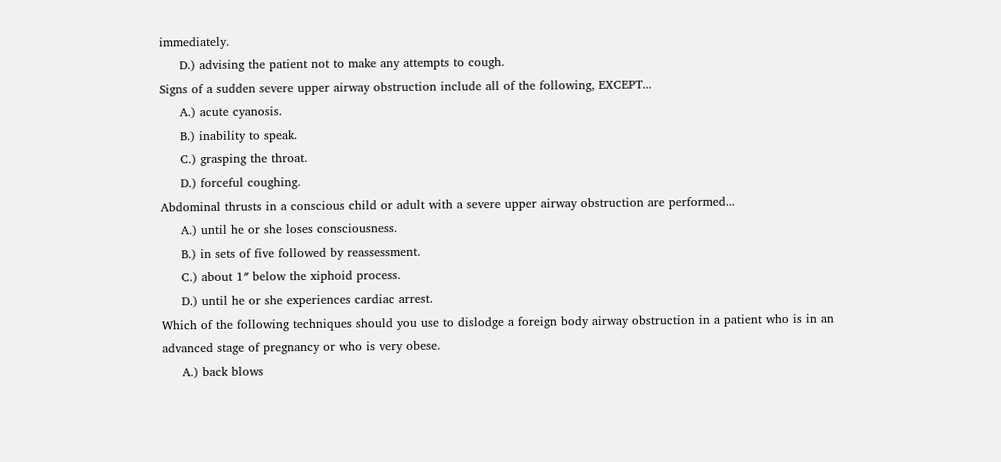immediately.
     D.) advising the patient not to make any attempts to cough.
Signs of a sudden severe upper airway obstruction include all of the following, EXCEPT...
     A.) acute cyanosis.
     B.) inability to speak.
     C.) grasping the throat.
     D.) forceful coughing.
Abdominal thrusts in a conscious child or adult with a severe upper airway obstruction are performed...
     A.) until he or she loses consciousness.
     B.) in sets of five followed by reassessment.
     C.) about 1″ below the xiphoid process.
     D.) until he or she experiences cardiac arrest.
Which of the following techniques should you use to dislodge a foreign body airway obstruction in a patient who is in an advanced stage of pregnancy or who is very obese.
     A.) back blows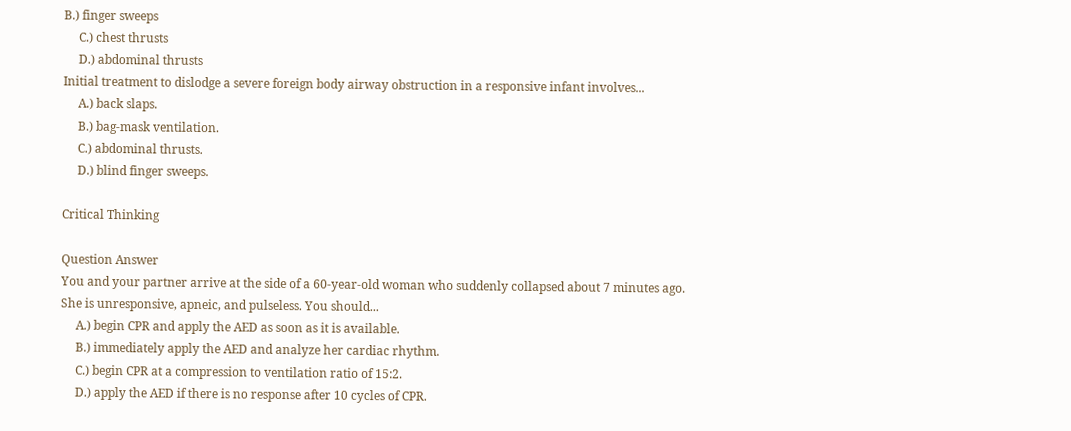B.) finger sweeps
     C.) chest thrusts
     D.) abdominal thrusts
Initial treatment to dislodge a severe foreign body airway obstruction in a responsive infant involves...
     A.) back slaps.
     B.) bag-mask ventilation.
     C.) abdominal thrusts.
     D.) blind finger sweeps.

Critical Thinking

Question Answer
You and your partner arrive at the side of a 60-year-old woman who suddenly collapsed about 7 minutes ago. She is unresponsive, apneic, and pulseless. You should...
     A.) begin CPR and apply the AED as soon as it is available.
     B.) immediately apply the AED and analyze her cardiac rhythm.
     C.) begin CPR at a compression to ventilation ratio of 15:2.
     D.) apply the AED if there is no response after 10 cycles of CPR.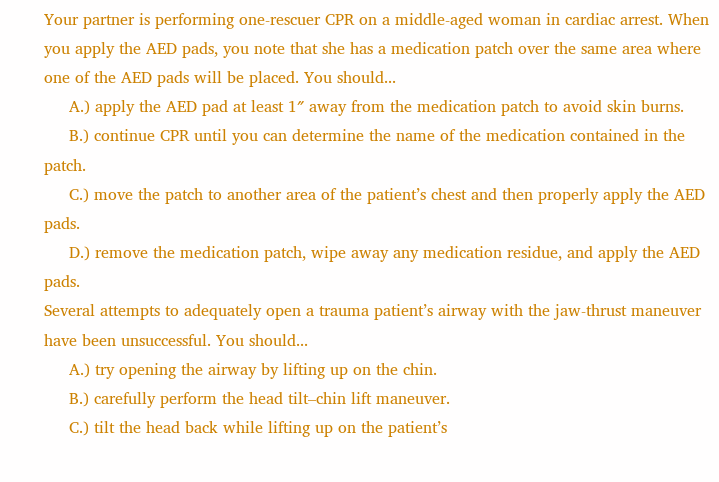Your partner is performing one-rescuer CPR on a middle-aged woman in cardiac arrest. When you apply the AED pads, you note that she has a medication patch over the same area where one of the AED pads will be placed. You should...
     A.) apply the AED pad at least 1″ away from the medication patch to avoid skin burns.
     B.) continue CPR until you can determine the name of the medication contained in the patch.
     C.) move the patch to another area of the patient’s chest and then properly apply the AED pads.
     D.) remove the medication patch, wipe away any medication residue, and apply the AED pads.
Several attempts to adequately open a trauma patient’s airway with the jaw-thrust maneuver have been unsuccessful. You should...
     A.) try opening the airway by lifting up on the chin.
     B.) carefully perform the head tilt–chin lift maneuver.
     C.) tilt the head back while lifting up on the patient’s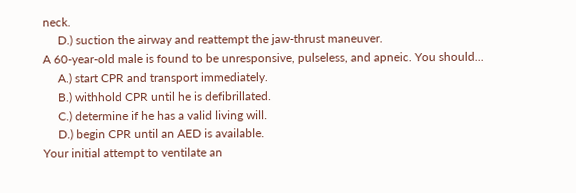neck.
     D.) suction the airway and reattempt the jaw-thrust maneuver.
A 60-year-old male is found to be unresponsive, pulseless, and apneic. You should...
     A.) start CPR and transport immediately.
     B.) withhold CPR until he is defibrillated.
     C.) determine if he has a valid living will.
     D.) begin CPR until an AED is available.
Your initial attempt to ventilate an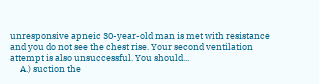unresponsive apneic 30-year-old man is met with resistance and you do not see the chest rise. Your second ventilation attempt is also unsuccessful. You should...
     A.) suction the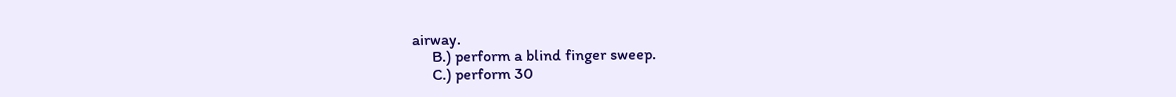airway.
     B.) perform a blind finger sweep.
     C.) perform 30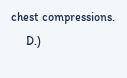chest compressions.
     D.)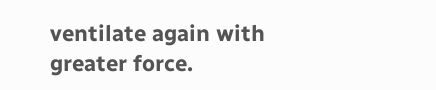ventilate again with greater force.